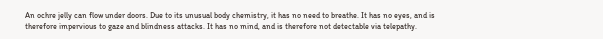An ochre jelly can flow under doors. Due to its unusual body chemistry, it has no need to breathe. It has no eyes, and is therefore impervious to gaze and blindness attacks. It has no mind, and is therefore not detectable via telepathy.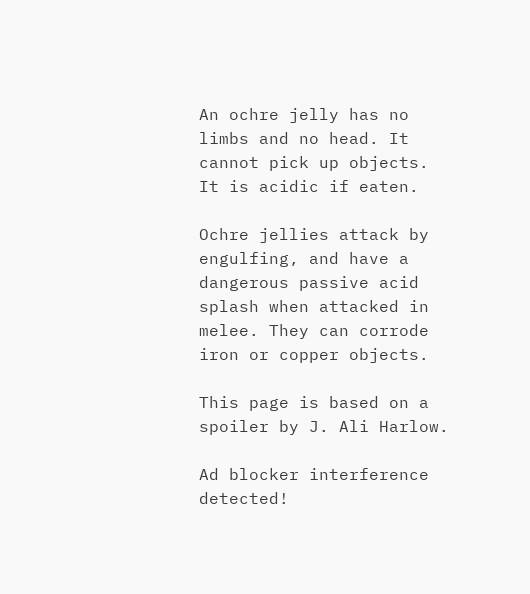An ochre jelly has no limbs and no head. It cannot pick up objects. It is acidic if eaten.

Ochre jellies attack by engulfing, and have a dangerous passive acid splash when attacked in melee. They can corrode iron or copper objects.

This page is based on a spoiler by J. Ali Harlow.

Ad blocker interference detected!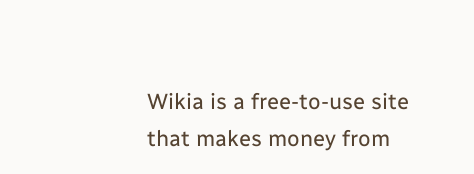Wikia is a free-to-use site that makes money from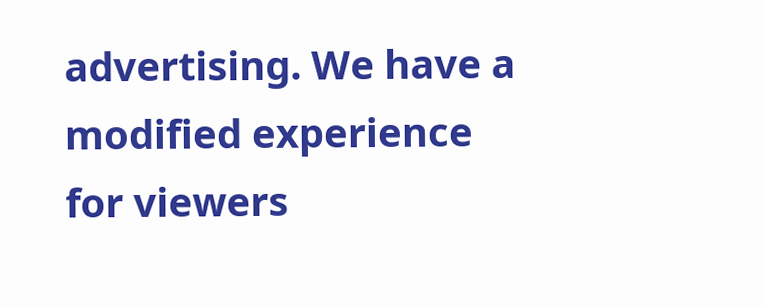advertising. We have a modified experience for viewers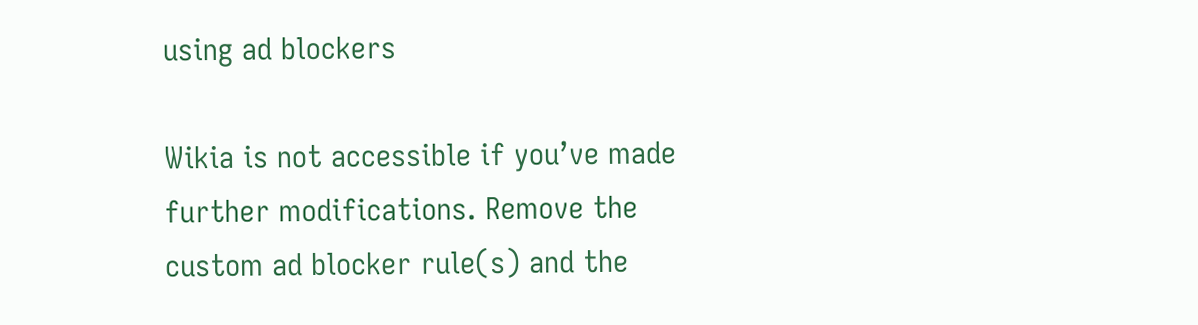using ad blockers

Wikia is not accessible if you’ve made further modifications. Remove the custom ad blocker rule(s) and the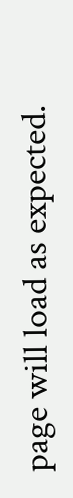page will load as expected.